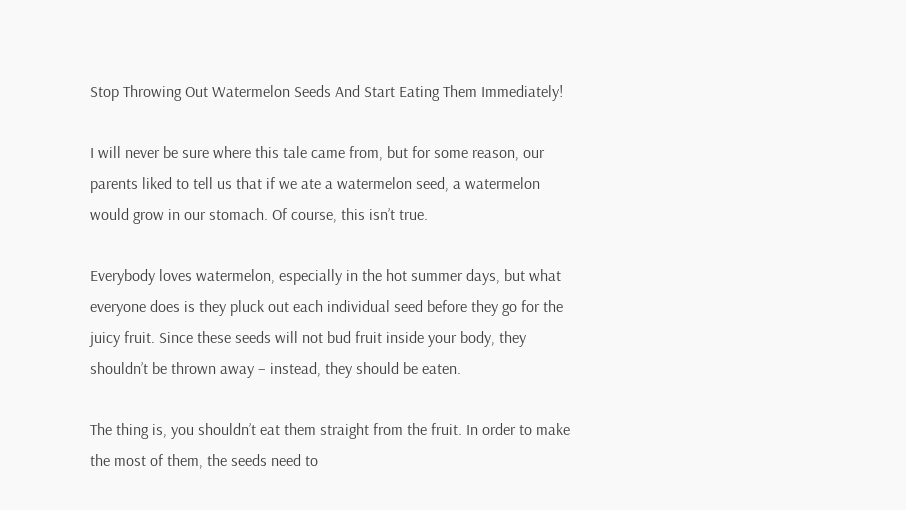Stop Throwing Out Watermelon Seeds And Start Eating Them Immediately!

I will never be sure where this tale came from, but for some reason, our parents liked to tell us that if we ate a watermelon seed, a watermelon would grow in our stomach. Of course, this isn’t true.

Everybody loves watermelon, especially in the hot summer days, but what everyone does is they pluck out each individual seed before they go for the juicy fruit. Since these seeds will not bud fruit inside your body, they shouldn’t be thrown away – instead, they should be eaten.

The thing is, you shouldn’t eat them straight from the fruit. In order to make the most of them, the seeds need to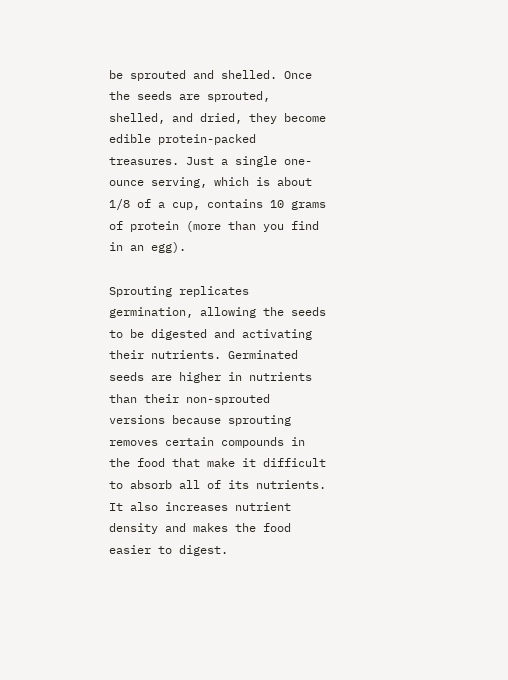be sprouted and shelled. Once the seeds are sprouted, shelled, and dried, they become edible protein-packed treasures. Just a single one-ounce serving, which is about 1/8 of a cup, contains 10 grams of protein (more than you find in an egg).

Sprouting replicates germination, allowing the seeds to be digested and activating their nutrients. Germinated seeds are higher in nutrients than their non-sprouted versions because sprouting removes certain compounds in the food that make it difficult to absorb all of its nutrients. It also increases nutrient density and makes the food easier to digest.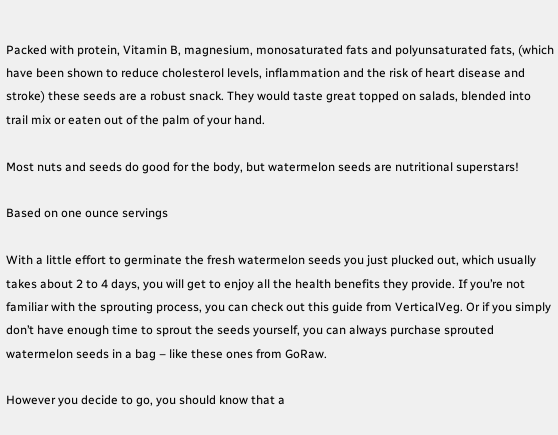Packed with protein, Vitamin B, magnesium, monosaturated fats and polyunsaturated fats, (which have been shown to reduce cholesterol levels, inflammation and the risk of heart disease and stroke) these seeds are a robust snack. They would taste great topped on salads, blended into trail mix or eaten out of the palm of your hand.

Most nuts and seeds do good for the body, but watermelon seeds are nutritional superstars!

Based on one ounce servings

With a little effort to germinate the fresh watermelon seeds you just plucked out, which usually takes about 2 to 4 days, you will get to enjoy all the health benefits they provide. If you’re not familiar with the sprouting process, you can check out this guide from VerticalVeg. Or if you simply don’t have enough time to sprout the seeds yourself, you can always purchase sprouted watermelon seeds in a bag – like these ones from GoRaw.

However you decide to go, you should know that a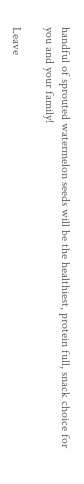handful of sprouted watermelon seeds will be the healthiest, protein full, snack choice for you and your family!

Leave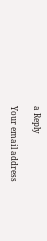a Reply

Your email address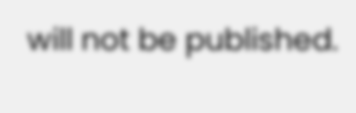will not be published.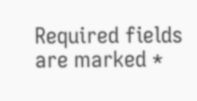Required fields are marked *